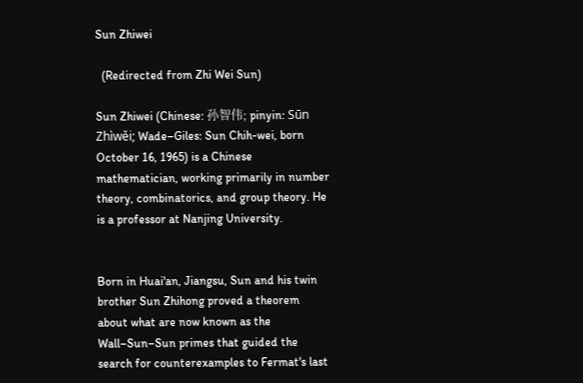Sun Zhiwei

  (Redirected from Zhi Wei Sun)

Sun Zhiwei (Chinese: 孙智伟; pinyin: Sūn Zhìwěi; Wade–Giles: Sun Chih-wei, born October 16, 1965) is a Chinese mathematician, working primarily in number theory, combinatorics, and group theory. He is a professor at Nanjing University.


Born in Huai'an, Jiangsu, Sun and his twin brother Sun Zhihong proved a theorem about what are now known as the Wall–Sun–Sun primes that guided the search for counterexamples to Fermat's last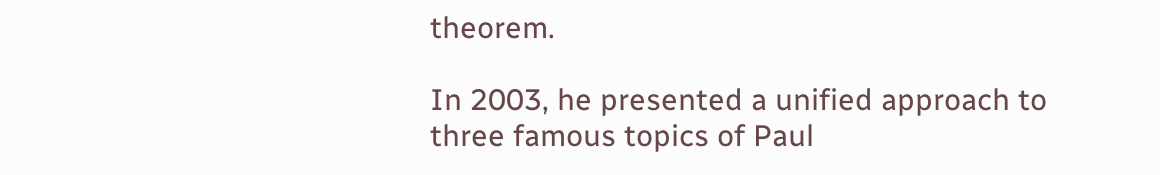theorem.

In 2003, he presented a unified approach to three famous topics of Paul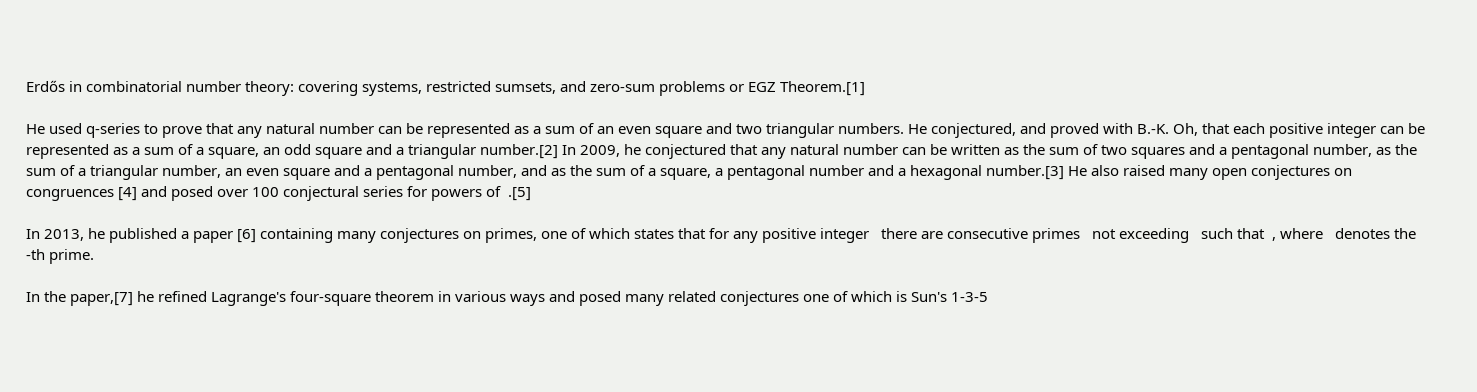Erdős in combinatorial number theory: covering systems, restricted sumsets, and zero-sum problems or EGZ Theorem.[1]

He used q-series to prove that any natural number can be represented as a sum of an even square and two triangular numbers. He conjectured, and proved with B.-K. Oh, that each positive integer can be represented as a sum of a square, an odd square and a triangular number.[2] In 2009, he conjectured that any natural number can be written as the sum of two squares and a pentagonal number, as the sum of a triangular number, an even square and a pentagonal number, and as the sum of a square, a pentagonal number and a hexagonal number.[3] He also raised many open conjectures on congruences [4] and posed over 100 conjectural series for powers of  .[5]

In 2013, he published a paper [6] containing many conjectures on primes, one of which states that for any positive integer   there are consecutive primes   not exceeding   such that  , where   denotes the  -th prime.

In the paper,[7] he refined Lagrange's four-square theorem in various ways and posed many related conjectures one of which is Sun's 1-3-5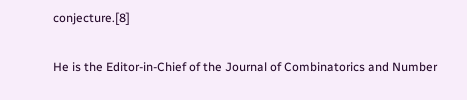conjecture.[8]

He is the Editor-in-Chief of the Journal of Combinatorics and Number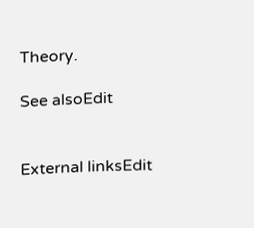Theory.

See alsoEdit


External linksEdit